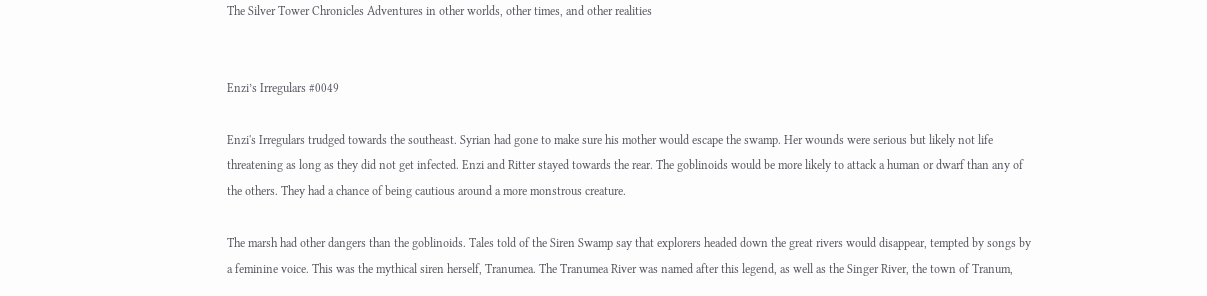The Silver Tower Chronicles Adventures in other worlds, other times, and other realities


Enzi’s Irregulars #0049

Enzi's Irregulars trudged towards the southeast. Syrian had gone to make sure his mother would escape the swamp. Her wounds were serious but likely not life threatening as long as they did not get infected. Enzi and Ritter stayed towards the rear. The goblinoids would be more likely to attack a human or dwarf than any of the others. They had a chance of being cautious around a more monstrous creature.

The marsh had other dangers than the goblinoids. Tales told of the Siren Swamp say that explorers headed down the great rivers would disappear, tempted by songs by a feminine voice. This was the mythical siren herself, Tranumea. The Tranumea River was named after this legend, as well as the Singer River, the town of Tranum,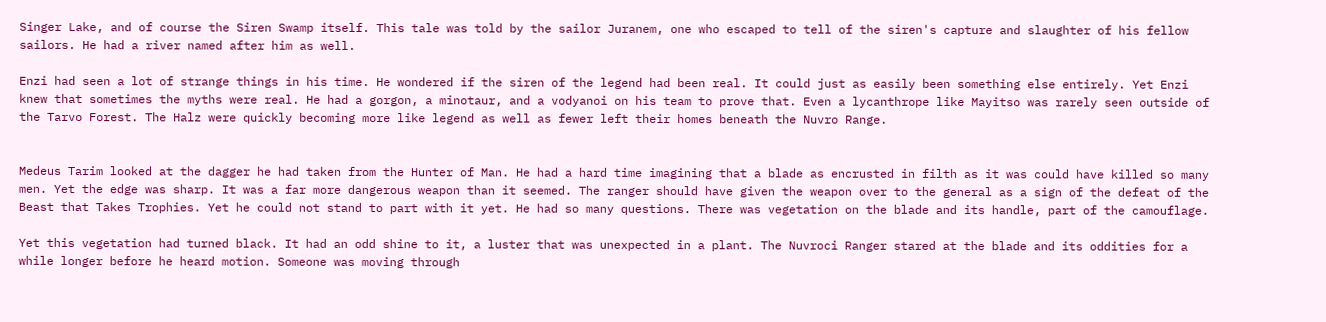Singer Lake, and of course the Siren Swamp itself. This tale was told by the sailor Juranem, one who escaped to tell of the siren's capture and slaughter of his fellow sailors. He had a river named after him as well.

Enzi had seen a lot of strange things in his time. He wondered if the siren of the legend had been real. It could just as easily been something else entirely. Yet Enzi knew that sometimes the myths were real. He had a gorgon, a minotaur, and a vodyanoi on his team to prove that. Even a lycanthrope like Mayitso was rarely seen outside of the Tarvo Forest. The Halz were quickly becoming more like legend as well as fewer left their homes beneath the Nuvro Range.


Medeus Tarim looked at the dagger he had taken from the Hunter of Man. He had a hard time imagining that a blade as encrusted in filth as it was could have killed so many men. Yet the edge was sharp. It was a far more dangerous weapon than it seemed. The ranger should have given the weapon over to the general as a sign of the defeat of the Beast that Takes Trophies. Yet he could not stand to part with it yet. He had so many questions. There was vegetation on the blade and its handle, part of the camouflage.

Yet this vegetation had turned black. It had an odd shine to it, a luster that was unexpected in a plant. The Nuvroci Ranger stared at the blade and its oddities for a while longer before he heard motion. Someone was moving through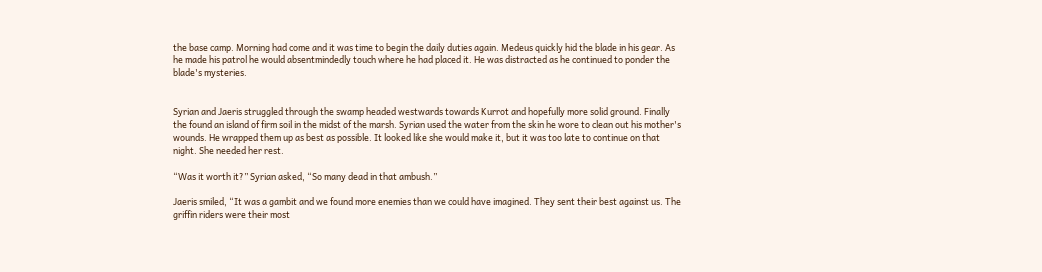the base camp. Morning had come and it was time to begin the daily duties again. Medeus quickly hid the blade in his gear. As he made his patrol he would absentmindedly touch where he had placed it. He was distracted as he continued to ponder the blade's mysteries.


Syrian and Jaeris struggled through the swamp headed westwards towards Kurrot and hopefully more solid ground. Finally the found an island of firm soil in the midst of the marsh. Syrian used the water from the skin he wore to clean out his mother's wounds. He wrapped them up as best as possible. It looked like she would make it, but it was too late to continue on that night. She needed her rest.

“Was it worth it?” Syrian asked, “So many dead in that ambush.”

Jaeris smiled, “It was a gambit and we found more enemies than we could have imagined. They sent their best against us. The griffin riders were their most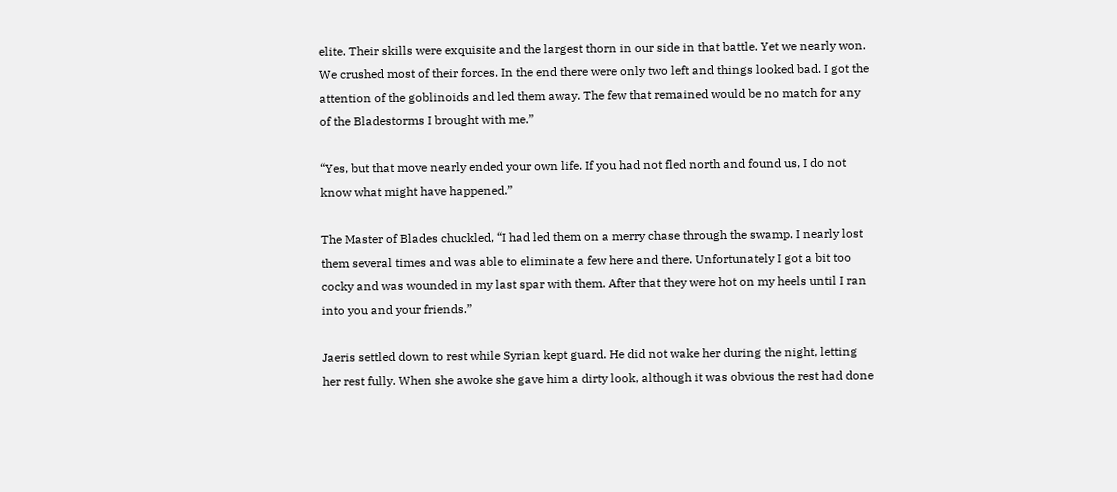elite. Their skills were exquisite and the largest thorn in our side in that battle. Yet we nearly won. We crushed most of their forces. In the end there were only two left and things looked bad. I got the attention of the goblinoids and led them away. The few that remained would be no match for any of the Bladestorms I brought with me.”

“Yes, but that move nearly ended your own life. If you had not fled north and found us, I do not know what might have happened.”

The Master of Blades chuckled, “I had led them on a merry chase through the swamp. I nearly lost them several times and was able to eliminate a few here and there. Unfortunately I got a bit too cocky and was wounded in my last spar with them. After that they were hot on my heels until I ran into you and your friends.”

Jaeris settled down to rest while Syrian kept guard. He did not wake her during the night, letting her rest fully. When she awoke she gave him a dirty look, although it was obvious the rest had done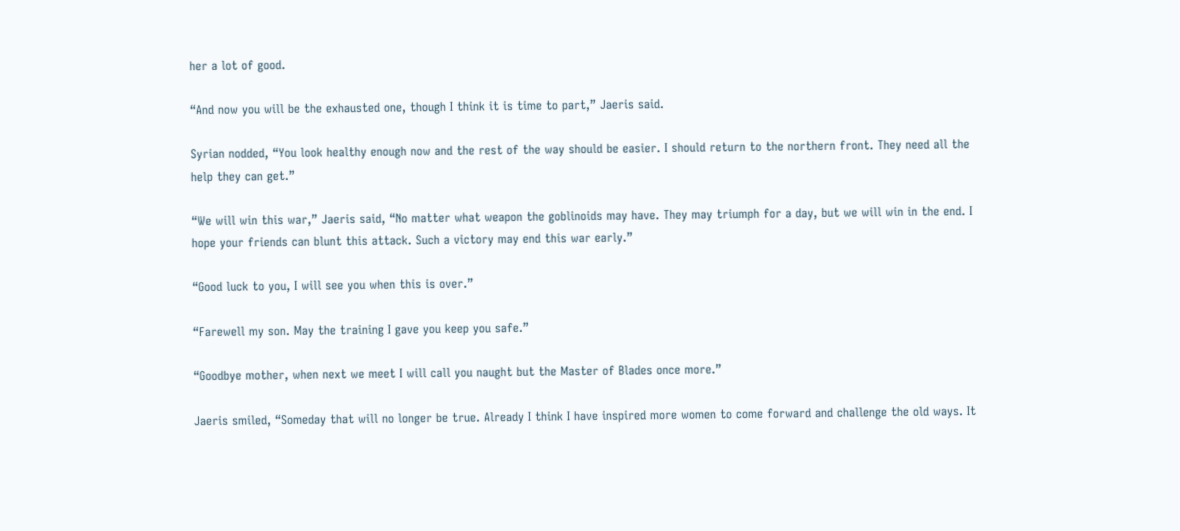her a lot of good.

“And now you will be the exhausted one, though I think it is time to part,” Jaeris said.

Syrian nodded, “You look healthy enough now and the rest of the way should be easier. I should return to the northern front. They need all the help they can get.”

“We will win this war,” Jaeris said, “No matter what weapon the goblinoids may have. They may triumph for a day, but we will win in the end. I hope your friends can blunt this attack. Such a victory may end this war early.”

“Good luck to you, I will see you when this is over.”

“Farewell my son. May the training I gave you keep you safe.”

“Goodbye mother, when next we meet I will call you naught but the Master of Blades once more.”

Jaeris smiled, “Someday that will no longer be true. Already I think I have inspired more women to come forward and challenge the old ways. It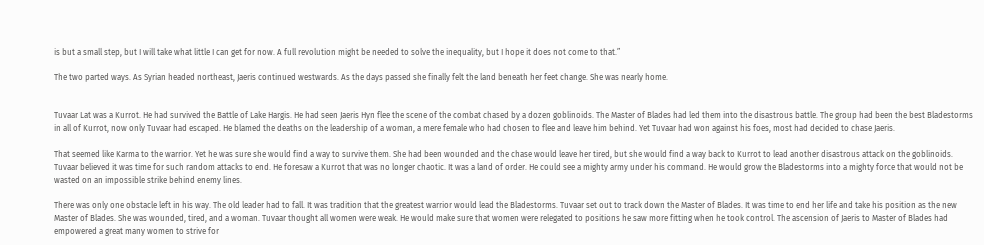is but a small step, but I will take what little I can get for now. A full revolution might be needed to solve the inequality, but I hope it does not come to that.”

The two parted ways. As Syrian headed northeast, Jaeris continued westwards. As the days passed she finally felt the land beneath her feet change. She was nearly home.


Tuvaar Lat was a Kurrot. He had survived the Battle of Lake Hargis. He had seen Jaeris Hyn flee the scene of the combat chased by a dozen goblinoids. The Master of Blades had led them into the disastrous battle. The group had been the best Bladestorms in all of Kurrot, now only Tuvaar had escaped. He blamed the deaths on the leadership of a woman, a mere female who had chosen to flee and leave him behind. Yet Tuvaar had won against his foes, most had decided to chase Jaeris.

That seemed like Karma to the warrior. Yet he was sure she would find a way to survive them. She had been wounded and the chase would leave her tired, but she would find a way back to Kurrot to lead another disastrous attack on the goblinoids. Tuvaar believed it was time for such random attacks to end. He foresaw a Kurrot that was no longer chaotic. It was a land of order. He could see a mighty army under his command. He would grow the Bladestorms into a mighty force that would not be wasted on an impossible strike behind enemy lines.

There was only one obstacle left in his way. The old leader had to fall. It was tradition that the greatest warrior would lead the Bladestorms. Tuvaar set out to track down the Master of Blades. It was time to end her life and take his position as the new Master of Blades. She was wounded, tired, and a woman. Tuvaar thought all women were weak. He would make sure that women were relegated to positions he saw more fitting when he took control. The ascension of Jaeris to Master of Blades had empowered a great many women to strive for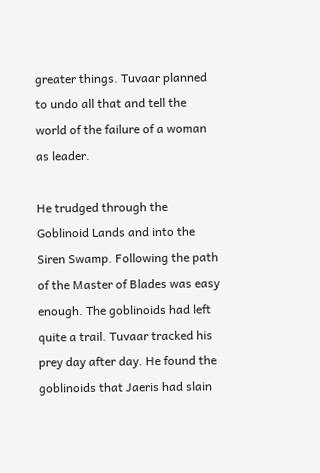greater things. Tuvaar planned to undo all that and tell the world of the failure of a woman as leader.

He trudged through the Goblinoid Lands and into the Siren Swamp. Following the path of the Master of Blades was easy enough. The goblinoids had left quite a trail. Tuvaar tracked his prey day after day. He found the goblinoids that Jaeris had slain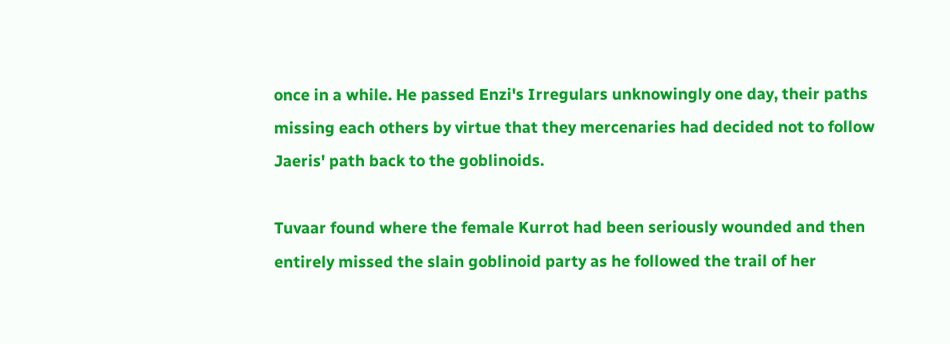once in a while. He passed Enzi's Irregulars unknowingly one day, their paths missing each others by virtue that they mercenaries had decided not to follow Jaeris' path back to the goblinoids.

Tuvaar found where the female Kurrot had been seriously wounded and then entirely missed the slain goblinoid party as he followed the trail of her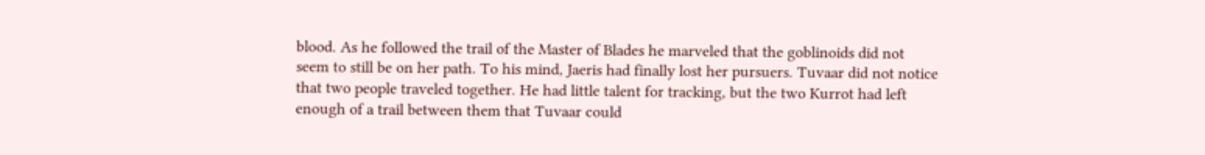blood. As he followed the trail of the Master of Blades he marveled that the goblinoids did not seem to still be on her path. To his mind, Jaeris had finally lost her pursuers. Tuvaar did not notice that two people traveled together. He had little talent for tracking, but the two Kurrot had left enough of a trail between them that Tuvaar could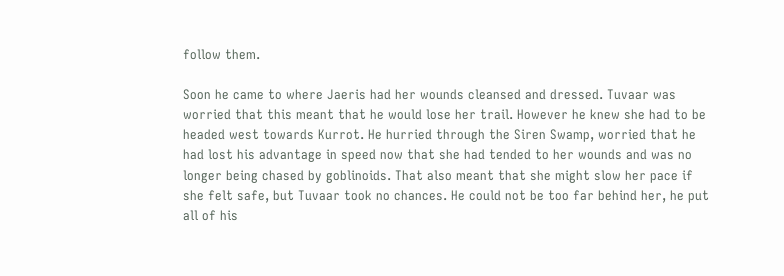follow them.

Soon he came to where Jaeris had her wounds cleansed and dressed. Tuvaar was worried that this meant that he would lose her trail. However he knew she had to be headed west towards Kurrot. He hurried through the Siren Swamp, worried that he had lost his advantage in speed now that she had tended to her wounds and was no longer being chased by goblinoids. That also meant that she might slow her pace if she felt safe, but Tuvaar took no chances. He could not be too far behind her, he put all of his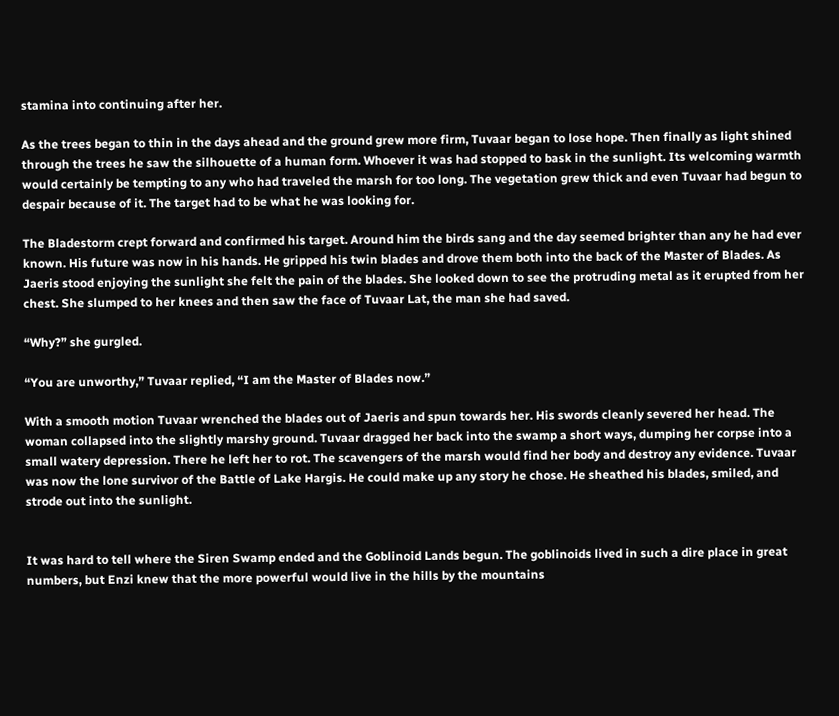stamina into continuing after her.

As the trees began to thin in the days ahead and the ground grew more firm, Tuvaar began to lose hope. Then finally as light shined through the trees he saw the silhouette of a human form. Whoever it was had stopped to bask in the sunlight. Its welcoming warmth would certainly be tempting to any who had traveled the marsh for too long. The vegetation grew thick and even Tuvaar had begun to despair because of it. The target had to be what he was looking for.

The Bladestorm crept forward and confirmed his target. Around him the birds sang and the day seemed brighter than any he had ever known. His future was now in his hands. He gripped his twin blades and drove them both into the back of the Master of Blades. As Jaeris stood enjoying the sunlight she felt the pain of the blades. She looked down to see the protruding metal as it erupted from her chest. She slumped to her knees and then saw the face of Tuvaar Lat, the man she had saved.

“Why?” she gurgled.

“You are unworthy,” Tuvaar replied, “I am the Master of Blades now.”

With a smooth motion Tuvaar wrenched the blades out of Jaeris and spun towards her. His swords cleanly severed her head. The woman collapsed into the slightly marshy ground. Tuvaar dragged her back into the swamp a short ways, dumping her corpse into a small watery depression. There he left her to rot. The scavengers of the marsh would find her body and destroy any evidence. Tuvaar was now the lone survivor of the Battle of Lake Hargis. He could make up any story he chose. He sheathed his blades, smiled, and strode out into the sunlight.


It was hard to tell where the Siren Swamp ended and the Goblinoid Lands begun. The goblinoids lived in such a dire place in great numbers, but Enzi knew that the more powerful would live in the hills by the mountains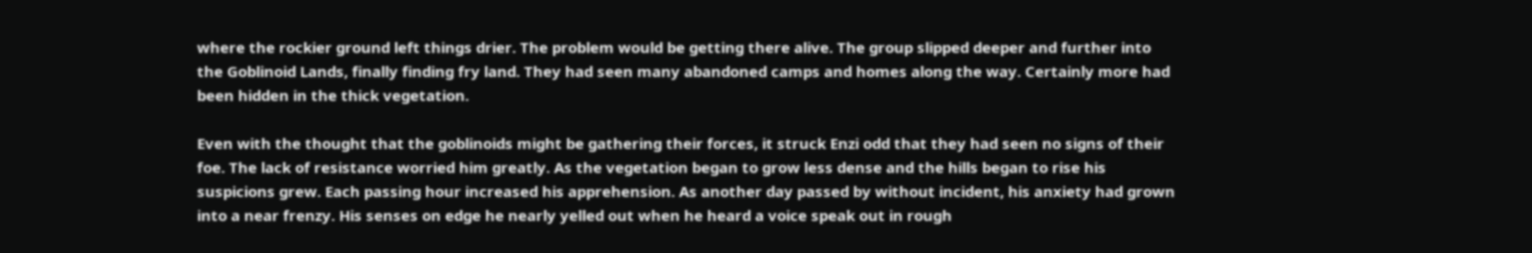where the rockier ground left things drier. The problem would be getting there alive. The group slipped deeper and further into the Goblinoid Lands, finally finding fry land. They had seen many abandoned camps and homes along the way. Certainly more had been hidden in the thick vegetation.

Even with the thought that the goblinoids might be gathering their forces, it struck Enzi odd that they had seen no signs of their foe. The lack of resistance worried him greatly. As the vegetation began to grow less dense and the hills began to rise his suspicions grew. Each passing hour increased his apprehension. As another day passed by without incident, his anxiety had grown into a near frenzy. His senses on edge he nearly yelled out when he heard a voice speak out in rough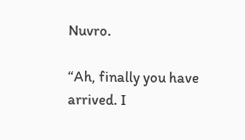Nuvro.

“Ah, finally you have arrived. I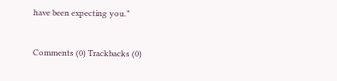have been expecting you.”

Comments (0) Trackbacks (0)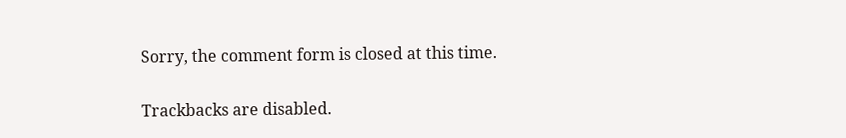Sorry, the comment form is closed at this time.

Trackbacks are disabled.